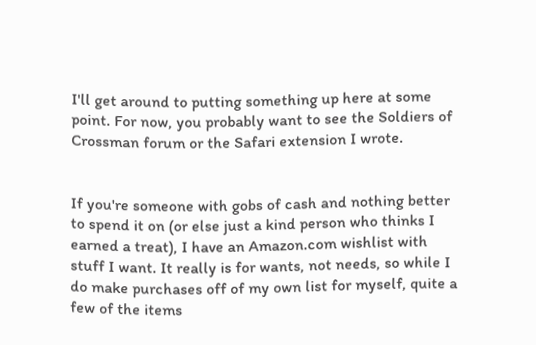I'll get around to putting something up here at some point. For now, you probably want to see the Soldiers of Crossman forum or the Safari extension I wrote.


If you're someone with gobs of cash and nothing better to spend it on (or else just a kind person who thinks I earned a treat), I have an Amazon.com wishlist with stuff I want. It really is for wants, not needs, so while I do make purchases off of my own list for myself, quite a few of the items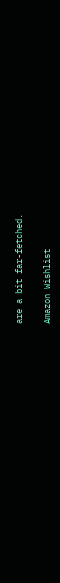are a bit far-fetched.

Amazon Wishlist